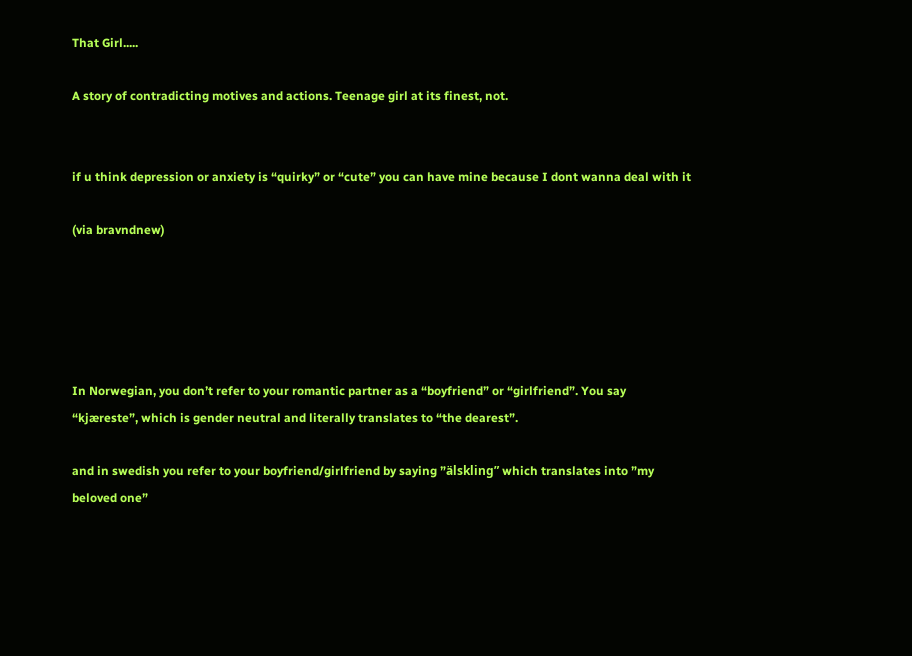That Girl.....

A story of contradicting motives and actions. Teenage girl at its finest, not.


if u think depression or anxiety is “quirky” or “cute” you can have mine because I dont wanna deal with it

(via bravndnew)





In Norwegian, you don’t refer to your romantic partner as a “boyfriend” or “girlfriend”. You say “kjæreste”, which is gender neutral and literally translates to “the dearest”.

and in swedish you refer to your boyfriend/girlfriend by saying ”älskling” which translates into ”my beloved one”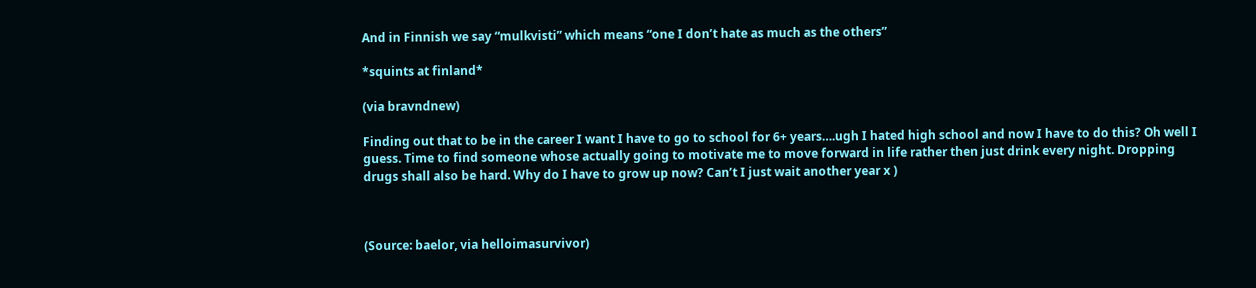And in Finnish we say “mulkvisti” which means “one I don’t hate as much as the others”

*squints at finland*

(via bravndnew)

Finding out that to be in the career I want I have to go to school for 6+ years….ugh I hated high school and now I have to do this? Oh well I guess. Time to find someone whose actually going to motivate me to move forward in life rather then just drink every night. Dropping drugs shall also be hard. Why do I have to grow up now? Can’t I just wait another year x )



(Source: baelor, via helloimasurvivor)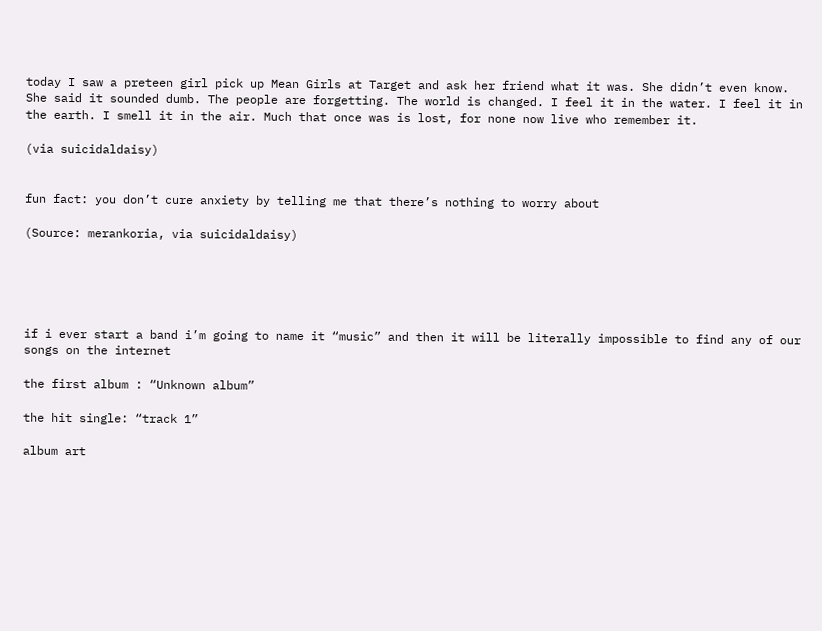today I saw a preteen girl pick up Mean Girls at Target and ask her friend what it was. She didn’t even know. She said it sounded dumb. The people are forgetting. The world is changed. I feel it in the water. I feel it in the earth. I smell it in the air. Much that once was is lost, for none now live who remember it.

(via suicidaldaisy)


fun fact: you don’t cure anxiety by telling me that there’s nothing to worry about

(Source: merankoria, via suicidaldaisy)





if i ever start a band i’m going to name it “music” and then it will be literally impossible to find any of our songs on the internet

the first album : “Unknown album”

the hit single: “track 1”

album art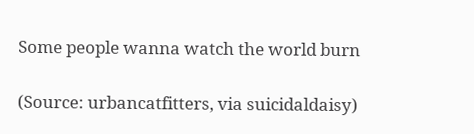Some people wanna watch the world burn

(Source: urbancatfitters, via suicidaldaisy)